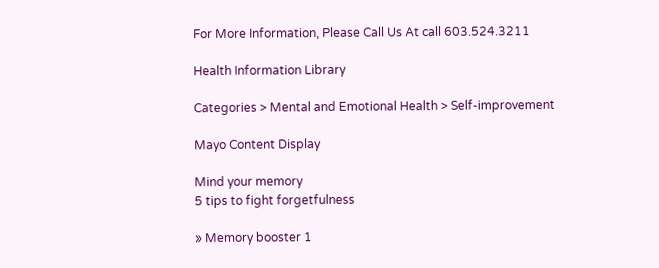For More Information, Please Call Us At call 603.524.3211

Health Information Library

Categories > Mental and Emotional Health > Self-improvement

Mayo Content Display

Mind your memory
5 tips to fight forgetfulness

» Memory booster 1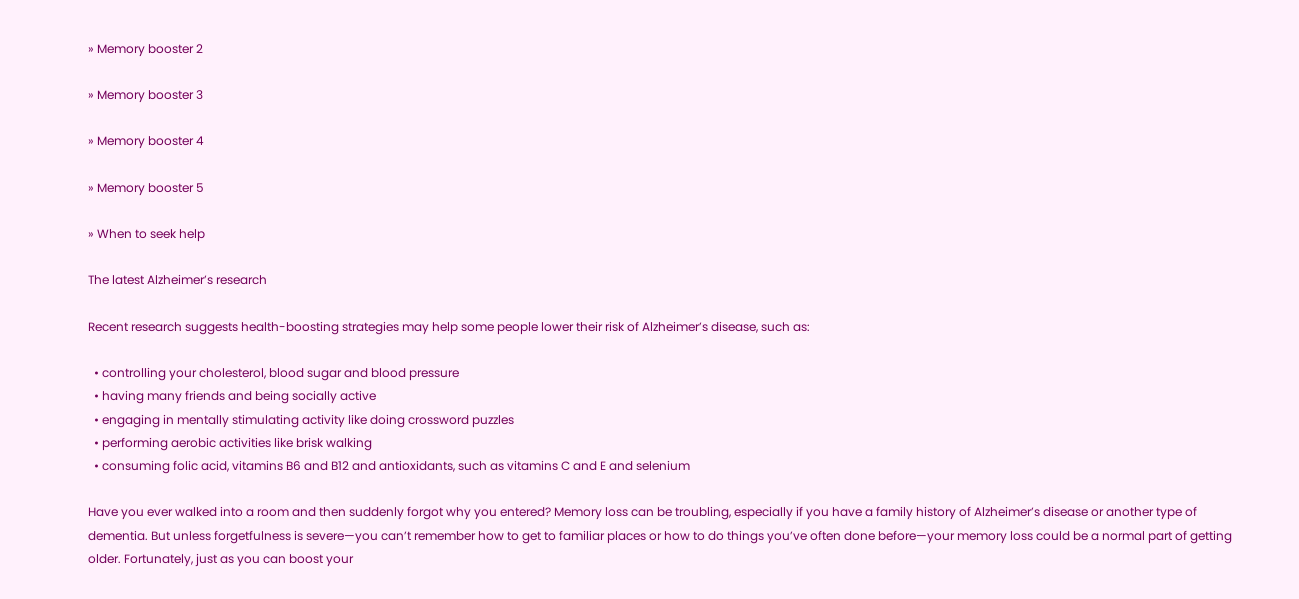» Memory booster 2

» Memory booster 3

» Memory booster 4

» Memory booster 5

» When to seek help

The latest Alzheimer’s research

Recent research suggests health-boosting strategies may help some people lower their risk of Alzheimer’s disease, such as:

  • controlling your cholesterol, blood sugar and blood pressure
  • having many friends and being socially active
  • engaging in mentally stimulating activity like doing crossword puzzles
  • performing aerobic activities like brisk walking
  • consuming folic acid, vitamins B6 and B12 and antioxidants, such as vitamins C and E and selenium

Have you ever walked into a room and then suddenly forgot why you entered? Memory loss can be troubling, especially if you have a family history of Alzheimer’s disease or another type of dementia. But unless forgetfulness is severe—you can’t remember how to get to familiar places or how to do things you’ve often done before—your memory loss could be a normal part of getting older. Fortunately, just as you can boost your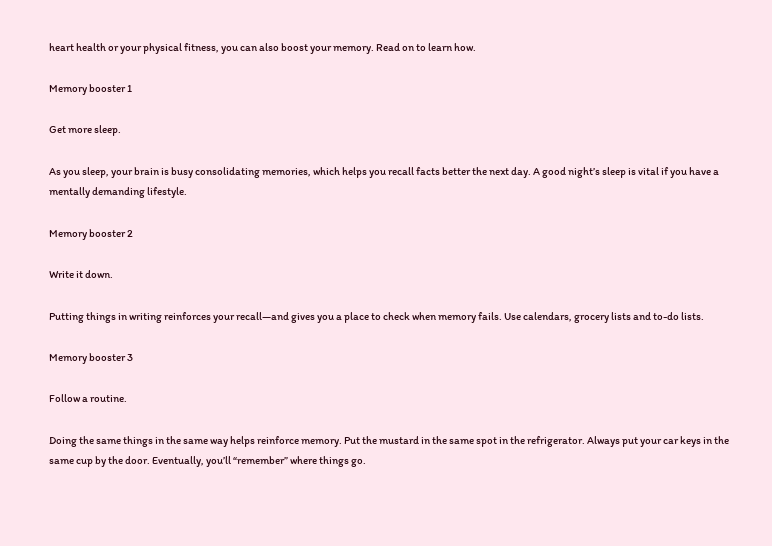heart health or your physical fitness, you can also boost your memory. Read on to learn how.

Memory booster 1

Get more sleep.

As you sleep, your brain is busy consolidating memories, which helps you recall facts better the next day. A good night’s sleep is vital if you have a mentally demanding lifestyle.

Memory booster 2

Write it down.

Putting things in writing reinforces your recall—and gives you a place to check when memory fails. Use calendars, grocery lists and to-do lists.

Memory booster 3

Follow a routine.

Doing the same things in the same way helps reinforce memory. Put the mustard in the same spot in the refrigerator. Always put your car keys in the same cup by the door. Eventually, you’ll “remember” where things go.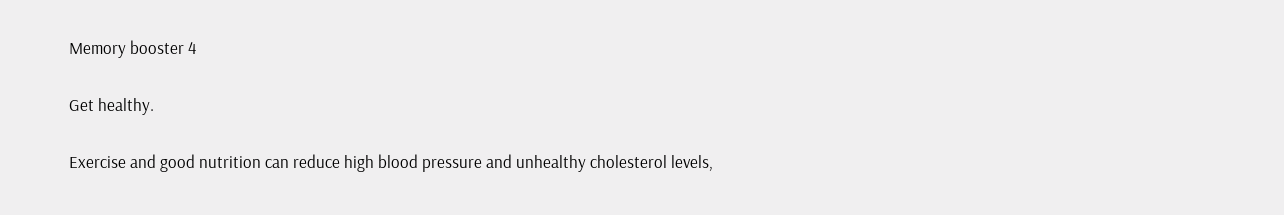Memory booster 4

Get healthy.

Exercise and good nutrition can reduce high blood pressure and unhealthy cholesterol levels,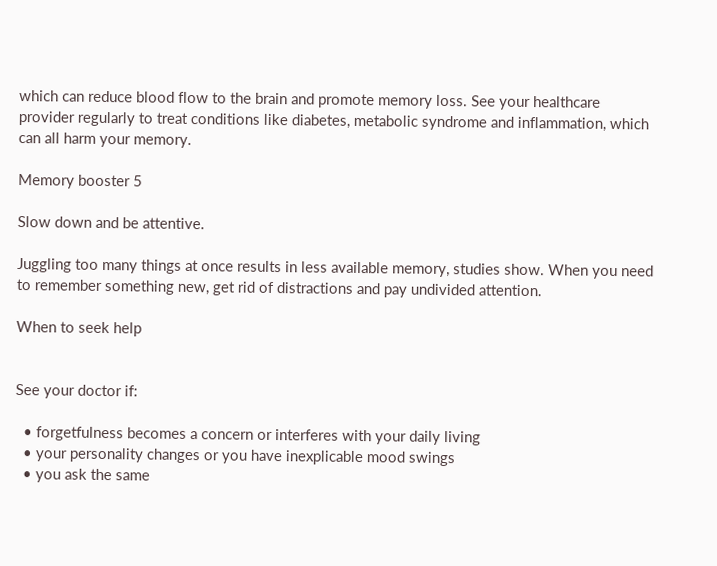which can reduce blood flow to the brain and promote memory loss. See your healthcare provider regularly to treat conditions like diabetes, metabolic syndrome and inflammation, which can all harm your memory.

Memory booster 5

Slow down and be attentive.

Juggling too many things at once results in less available memory, studies show. When you need to remember something new, get rid of distractions and pay undivided attention.

When to seek help


See your doctor if:

  • forgetfulness becomes a concern or interferes with your daily living
  • your personality changes or you have inexplicable mood swings
  • you ask the same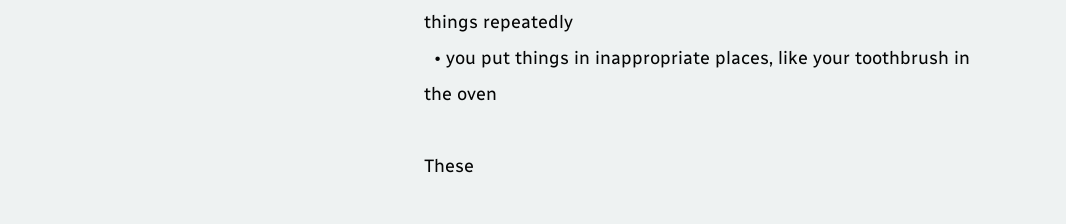things repeatedly
  • you put things in inappropriate places, like your toothbrush in the oven

These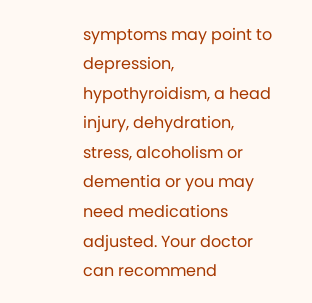symptoms may point to depression, hypothyroidism, a head injury, dehydration, stress, alcoholism or dementia or you may need medications adjusted. Your doctor can recommend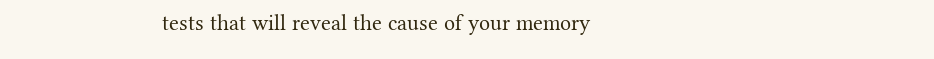tests that will reveal the cause of your memory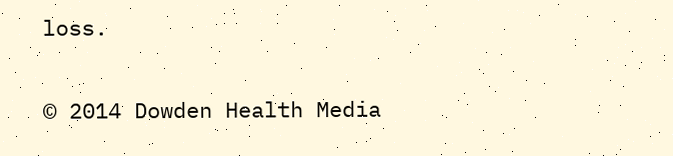loss.

© 2014 Dowden Health Media